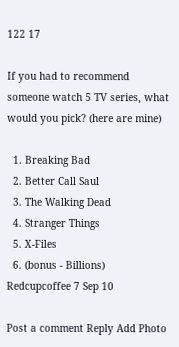122 17

If you had to recommend someone watch 5 TV series, what would you pick? (here are mine)

  1. Breaking Bad
  2. Better Call Saul
  3. The Walking Dead
  4. Stranger Things
  5. X-Files
  6. (bonus - Billions)
Redcupcoffee 7 Sep 10

Post a comment Reply Add Photo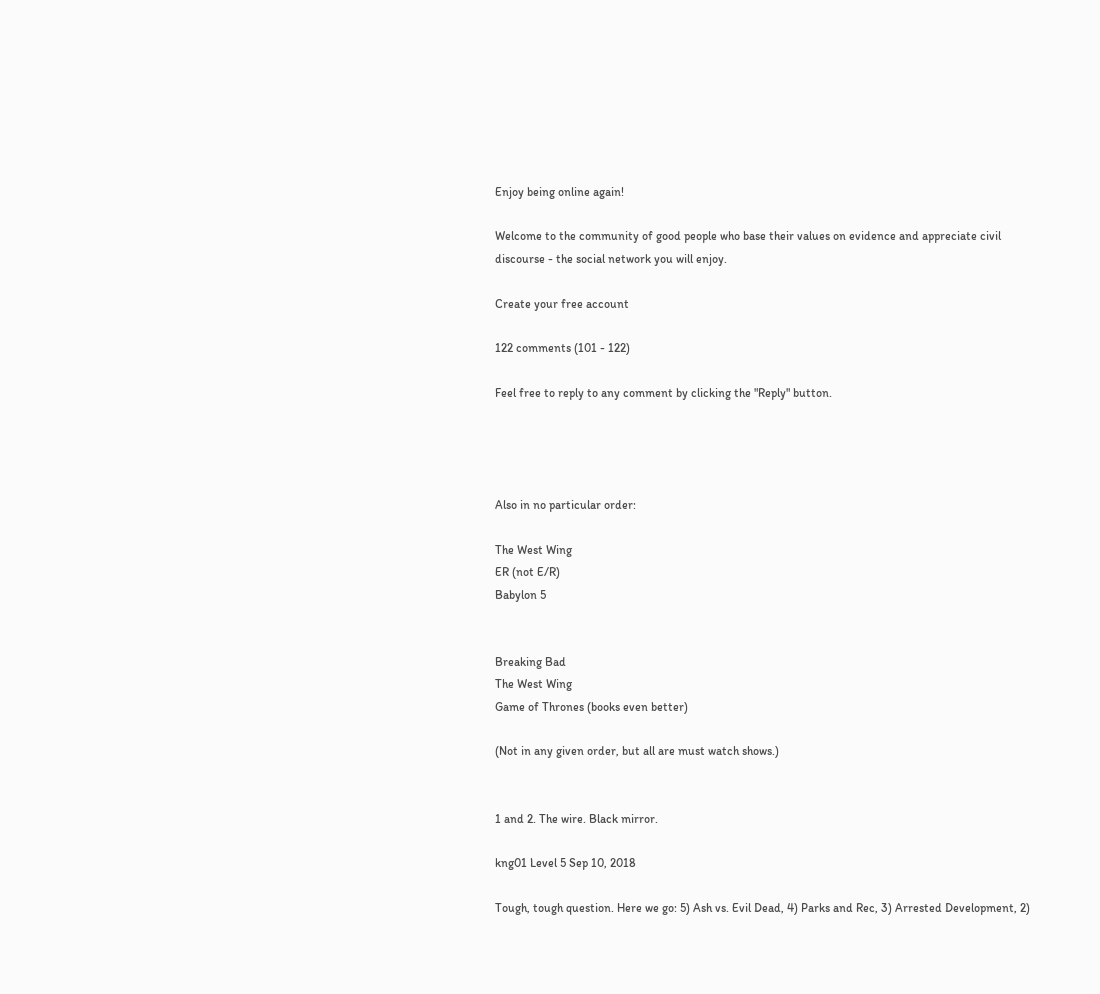Enjoy being online again!

Welcome to the community of good people who base their values on evidence and appreciate civil discourse - the social network you will enjoy.

Create your free account

122 comments (101 - 122)

Feel free to reply to any comment by clicking the "Reply" button.




Also in no particular order:

The West Wing
ER (not E/R)
Babylon 5


Breaking Bad
The West Wing
Game of Thrones (books even better)

(Not in any given order, but all are must watch shows.)


1 and 2. The wire. Black mirror.

kng01 Level 5 Sep 10, 2018

Tough, tough question. Here we go: 5) Ash vs. Evil Dead, 4) Parks and Rec, 3) Arrested Development, 2)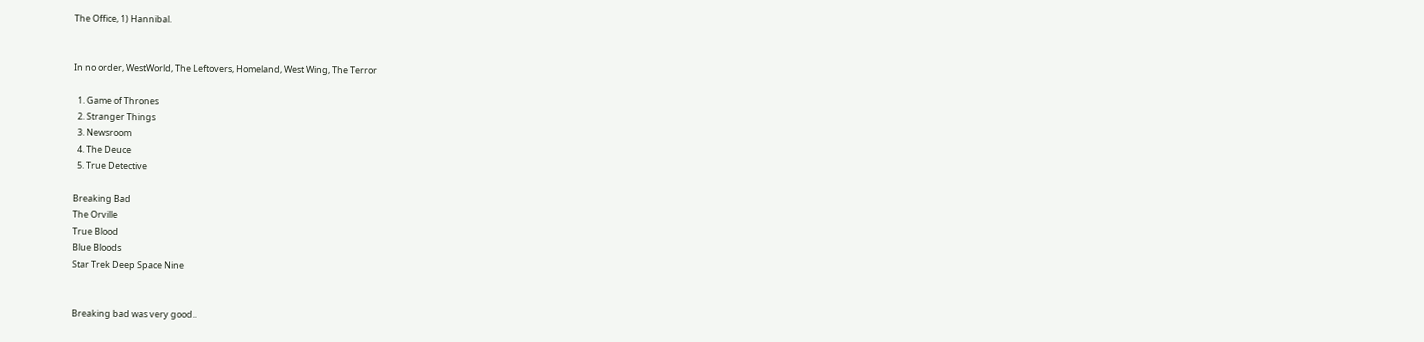The Office, 1) Hannibal.


In no order, WestWorld, The Leftovers, Homeland, West Wing, The Terror

  1. Game of Thrones
  2. Stranger Things
  3. Newsroom
  4. The Deuce
  5. True Detective

Breaking Bad
The Orville
True Blood
Blue Bloods
Star Trek Deep Space Nine


Breaking bad was very good..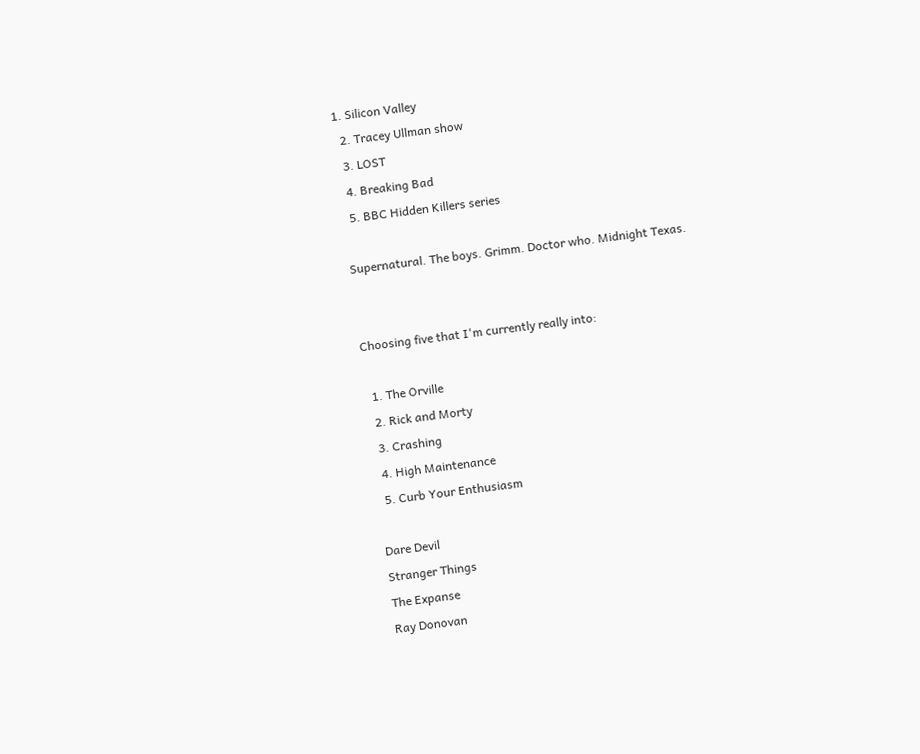1. Silicon Valley
  2. Tracey Ullman show
  3. LOST
  4. Breaking Bad
  5. BBC Hidden Killers series

Supernatural. The boys. Grimm. Doctor who. Midnight Texas.


Choosing five that I'm currently really into:

  1. The Orville
  2. Rick and Morty
  3. Crashing
  4. High Maintenance
  5. Curb Your Enthusiasm

Dare Devil
Stranger Things
The Expanse
Ray Donovan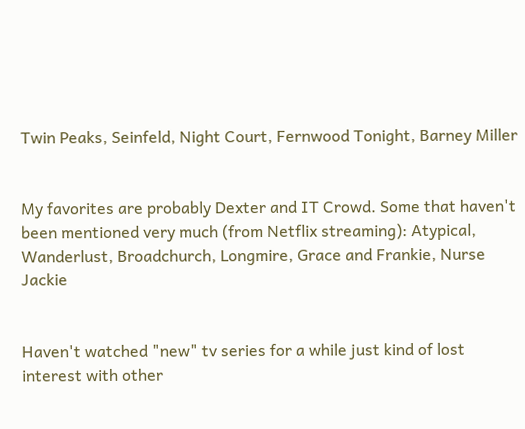Twin Peaks, Seinfeld, Night Court, Fernwood Tonight, Barney Miller


My favorites are probably Dexter and IT Crowd. Some that haven't been mentioned very much (from Netflix streaming): Atypical, Wanderlust, Broadchurch, Longmire, Grace and Frankie, Nurse Jackie


Haven't watched "new" tv series for a while just kind of lost interest with other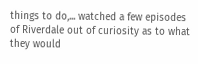things to do,... watched a few episodes of Riverdale out of curiosity as to what they would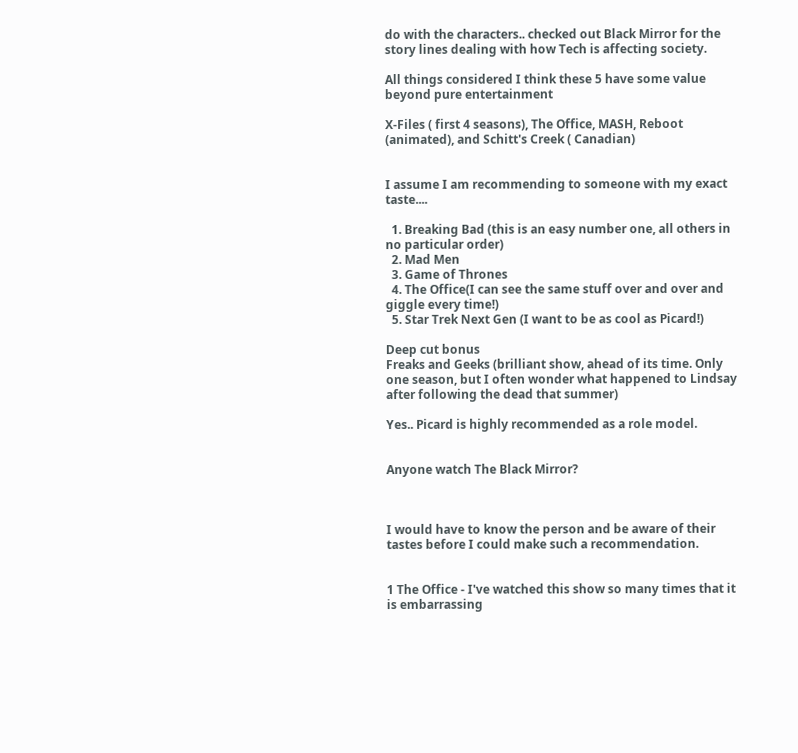do with the characters.. checked out Black Mirror for the story lines dealing with how Tech is affecting society.

All things considered I think these 5 have some value beyond pure entertainment

X-Files ( first 4 seasons), The Office, MASH, Reboot (animated), and Schitt's Creek ( Canadian)


I assume I am recommending to someone with my exact taste....

  1. Breaking Bad (this is an easy number one, all others in no particular order)
  2. Mad Men
  3. Game of Thrones
  4. The Office(I can see the same stuff over and over and giggle every time!)
  5. Star Trek Next Gen (I want to be as cool as Picard!)

Deep cut bonus
Freaks and Geeks (brilliant show, ahead of its time. Only one season, but I often wonder what happened to Lindsay after following the dead that summer)

Yes.. Picard is highly recommended as a role model.


Anyone watch The Black Mirror?



I would have to know the person and be aware of their tastes before I could make such a recommendation.


1 The Office - I've watched this show so many times that it is embarrassing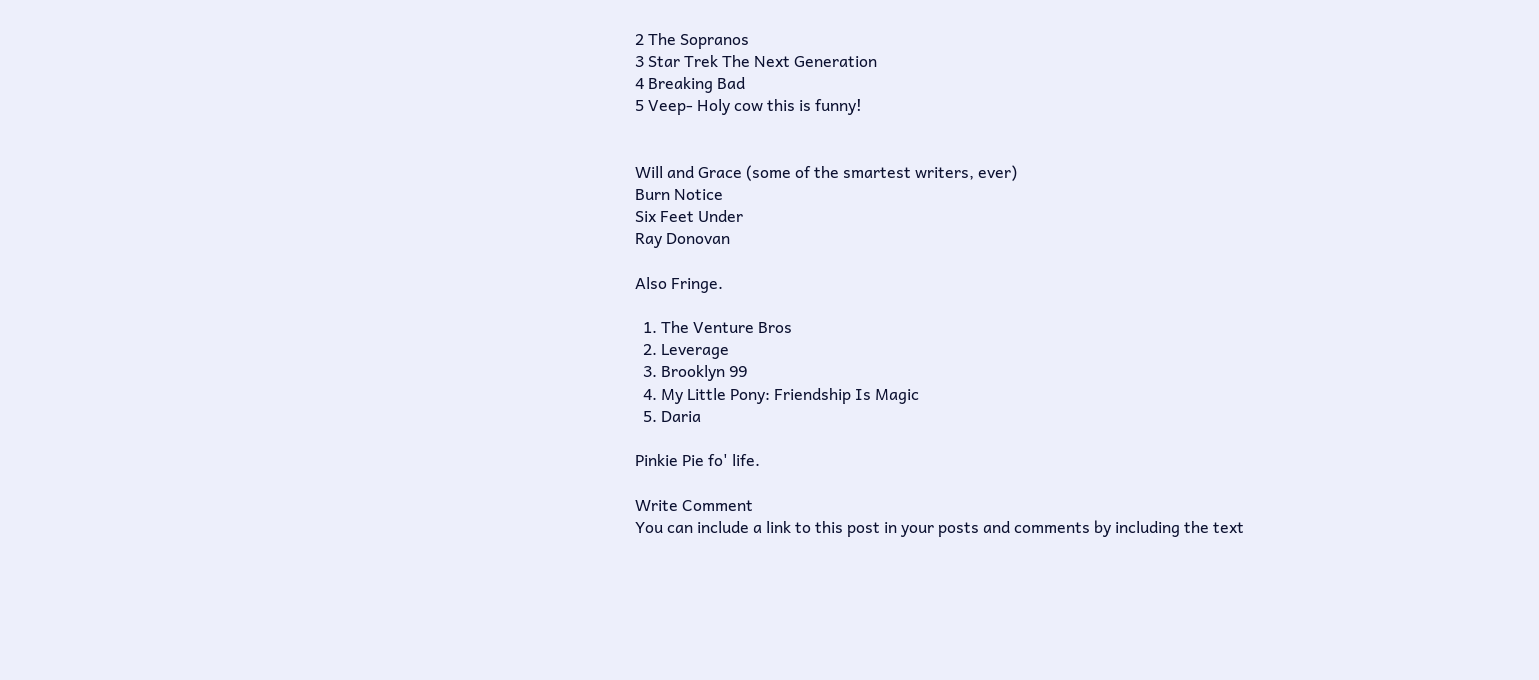2 The Sopranos
3 Star Trek The Next Generation
4 Breaking Bad
5 Veep- Holy cow this is funny!


Will and Grace (some of the smartest writers, ever)
Burn Notice
Six Feet Under
Ray Donovan

Also Fringe.

  1. The Venture Bros
  2. Leverage
  3. Brooklyn 99
  4. My Little Pony: Friendship Is Magic
  5. Daria

Pinkie Pie fo' life.

Write Comment
You can include a link to this post in your posts and comments by including the text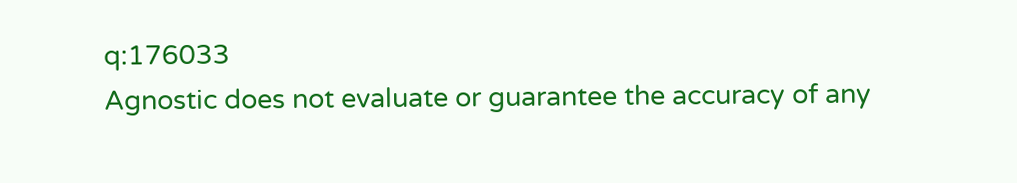q:176033
Agnostic does not evaluate or guarantee the accuracy of any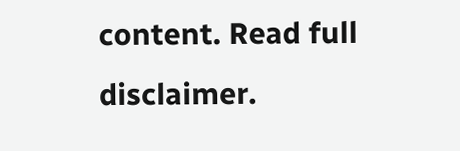content. Read full disclaimer.